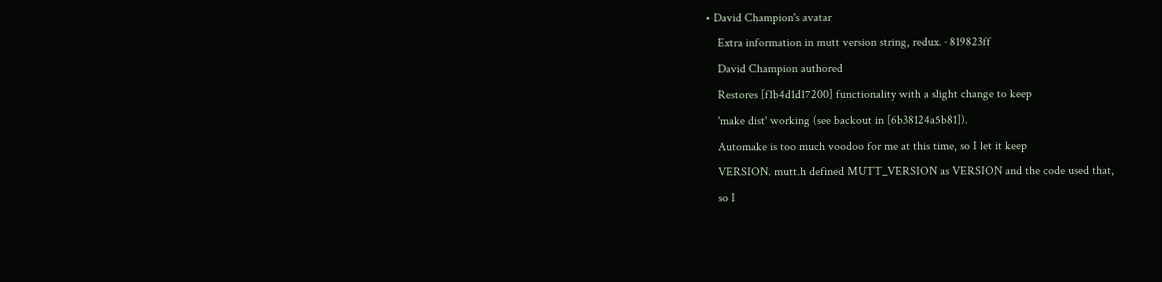• David Champion's avatar
    Extra information in mutt version string, redux. · 819823ff
    David Champion authored
    Restores [f1b4d1d17200] functionality with a slight change to keep
    'make dist' working (see backout in [6b38124a5b81]).
    Automake is too much voodoo for me at this time, so I let it keep
    VERSION. mutt.h defined MUTT_VERSION as VERSION and the code used that,
    so I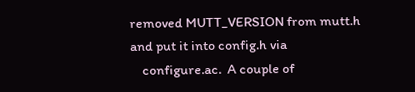removed MUTT_VERSION from mutt.h and put it into config.h via
    configure.ac.  A couple of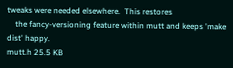tweaks were needed elsewhere.  This restores
    the fancy-versioning feature within mutt and keeps 'make dist' happy.
mutt.h 25.5 KB